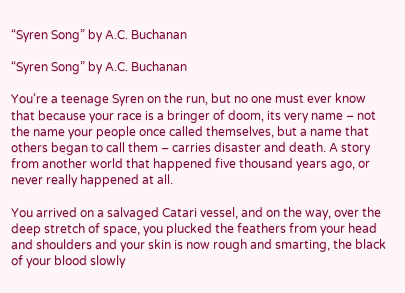“Syren Song” by A.C. Buchanan

“Syren Song” by A.C. Buchanan

You’re a teenage Syren on the run, but no one must ever know that because your race is a bringer of doom, its very name – not the name your people once called themselves, but a name that others began to call them – carries disaster and death. A story from another world that happened five thousand years ago, or never really happened at all.

You arrived on a salvaged Catari vessel, and on the way, over the deep stretch of space, you plucked the feathers from your head and shoulders and your skin is now rough and smarting, the black of your blood slowly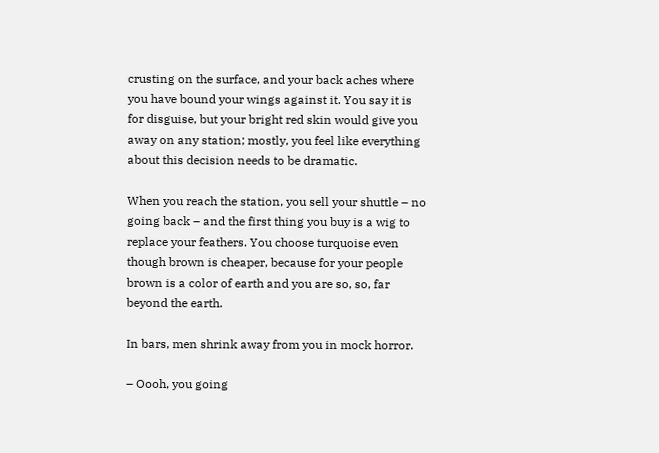crusting on the surface, and your back aches where you have bound your wings against it. You say it is for disguise, but your bright red skin would give you away on any station; mostly, you feel like everything about this decision needs to be dramatic.

When you reach the station, you sell your shuttle – no going back – and the first thing you buy is a wig to replace your feathers. You choose turquoise even though brown is cheaper, because for your people brown is a color of earth and you are so, so, far beyond the earth.

In bars, men shrink away from you in mock horror.

– Oooh, you going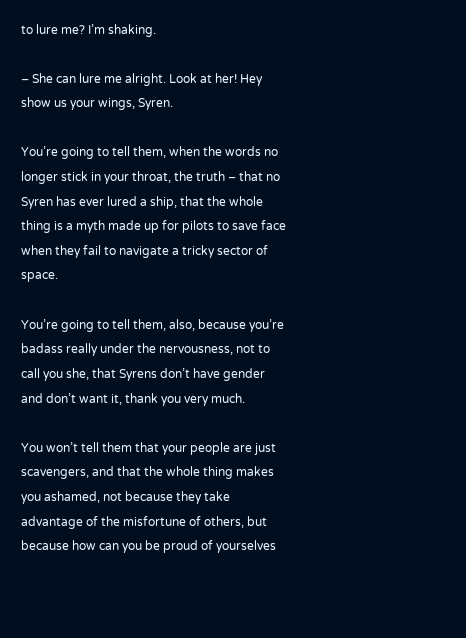to lure me? I’m shaking.

– She can lure me alright. Look at her! Hey show us your wings, Syren.

You’re going to tell them, when the words no longer stick in your throat, the truth – that no Syren has ever lured a ship, that the whole thing is a myth made up for pilots to save face when they fail to navigate a tricky sector of space.

You’re going to tell them, also, because you’re badass really under the nervousness, not to call you she, that Syrens don’t have gender and don’t want it, thank you very much.

You won’t tell them that your people are just scavengers, and that the whole thing makes you ashamed, not because they take advantage of the misfortune of others, but because how can you be proud of yourselves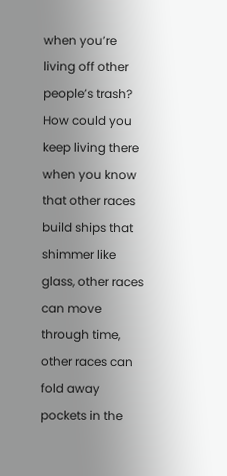when you’re living off other people’s trash? How could you keep living there when you know that other races build ships that shimmer like glass, other races can move through time, other races can fold away pockets in the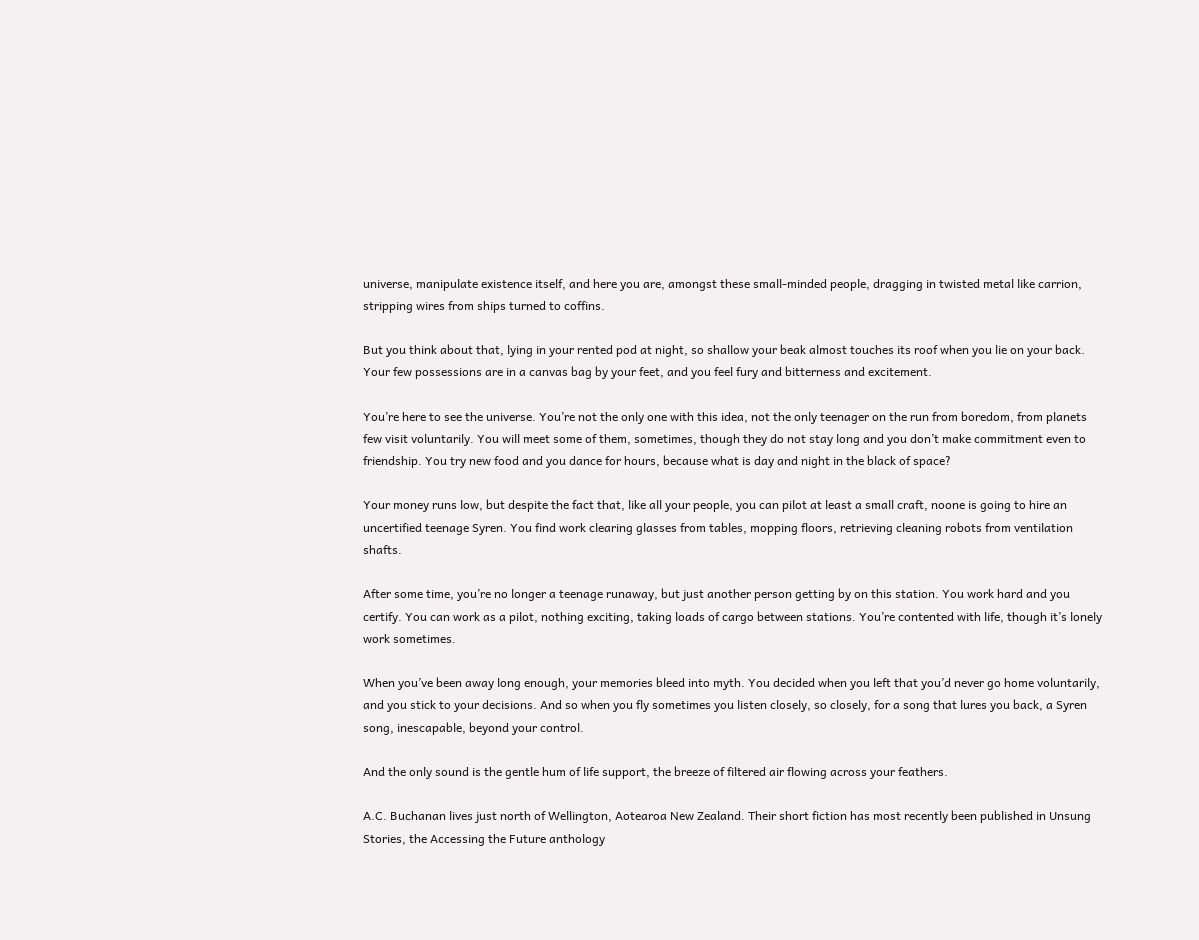universe, manipulate existence itself, and here you are, amongst these small-minded people, dragging in twisted metal like carrion, stripping wires from ships turned to coffins.

But you think about that, lying in your rented pod at night, so shallow your beak almost touches its roof when you lie on your back. Your few possessions are in a canvas bag by your feet, and you feel fury and bitterness and excitement.

You’re here to see the universe. You’re not the only one with this idea, not the only teenager on the run from boredom, from planets few visit voluntarily. You will meet some of them, sometimes, though they do not stay long and you don’t make commitment even to friendship. You try new food and you dance for hours, because what is day and night in the black of space?

Your money runs low, but despite the fact that, like all your people, you can pilot at least a small craft, noone is going to hire an uncertified teenage Syren. You find work clearing glasses from tables, mopping floors, retrieving cleaning robots from ventilation shafts.

After some time, you’re no longer a teenage runaway, but just another person getting by on this station. You work hard and you certify. You can work as a pilot, nothing exciting, taking loads of cargo between stations. You’re contented with life, though it’s lonely work sometimes.

When you’ve been away long enough, your memories bleed into myth. You decided when you left that you’d never go home voluntarily, and you stick to your decisions. And so when you fly sometimes you listen closely, so closely, for a song that lures you back, a Syren song, inescapable, beyond your control.

And the only sound is the gentle hum of life support, the breeze of filtered air flowing across your feathers.

A.C. Buchanan lives just north of Wellington, Aotearoa New Zealand. Their short fiction has most recently been published in Unsung Stories, the Accessing the Future anthology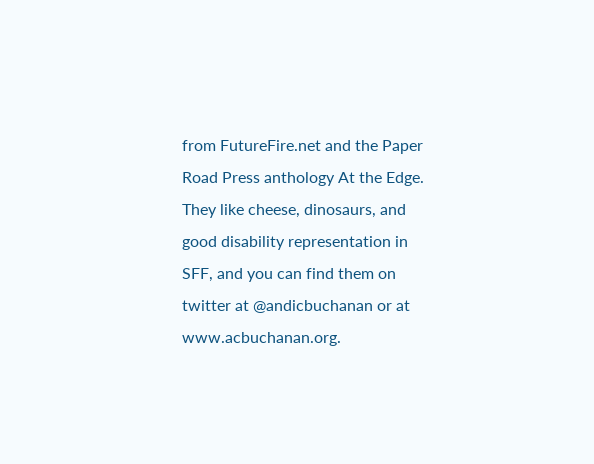from FutureFire.net and the Paper Road Press anthology At the Edge. They like cheese, dinosaurs, and good disability representation in SFF, and you can find them on twitter at @andicbuchanan or at www.acbuchanan.org.